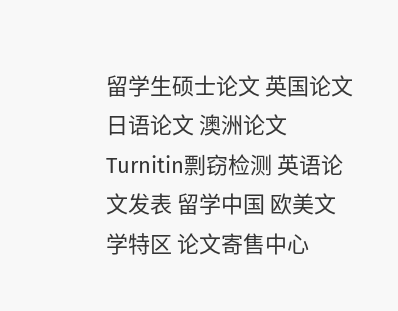留学生硕士论文 英国论文 日语论文 澳洲论文 Turnitin剽窃检测 英语论文发表 留学中国 欧美文学特区 论文寄售中心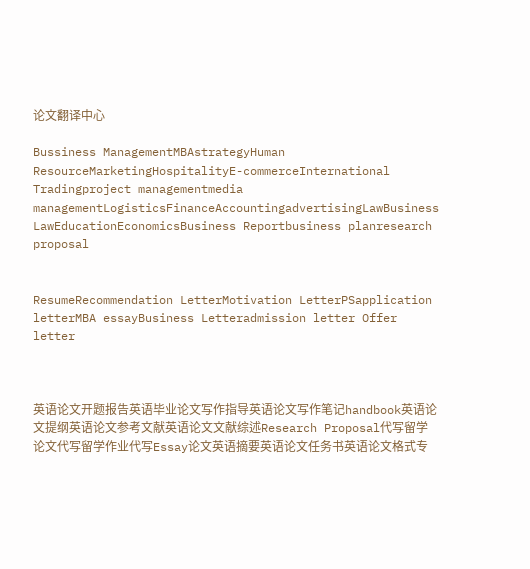论文翻译中心

Bussiness ManagementMBAstrategyHuman ResourceMarketingHospitalityE-commerceInternational Tradingproject managementmedia managementLogisticsFinanceAccountingadvertisingLawBusiness LawEducationEconomicsBusiness Reportbusiness planresearch proposal


ResumeRecommendation LetterMotivation LetterPSapplication letterMBA essayBusiness Letteradmission letter Offer letter



英语论文开题报告英语毕业论文写作指导英语论文写作笔记handbook英语论文提纲英语论文参考文献英语论文文献综述Research Proposal代写留学论文代写留学作业代写Essay论文英语摘要英语论文任务书英语论文格式专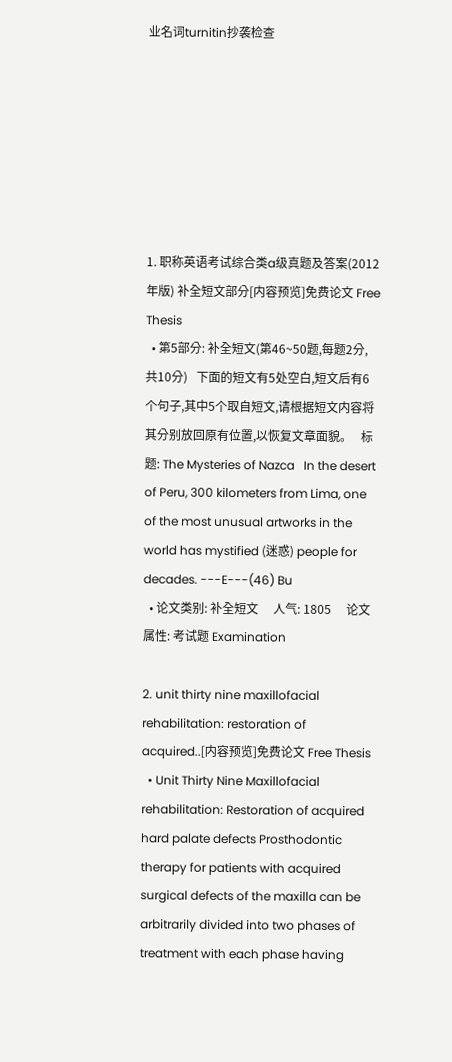业名词turnitin抄袭检查







1. 职称英语考试综合类a级真题及答案(2012年版) 补全短文部分[内容预览]免费论文 Free Thesis
  • 第5部分: 补全短文(第46~50题,每题2分,共10分)   下面的短文有5处空白,短文后有6个句子,其中5个取自短文,请根据短文内容将其分别放回原有位置,以恢复文章面貌。   标题: The Mysteries of Nazca   In the desert of Peru, 300 kilometers from Lima, one of the most unusual artworks in the world has mystified (迷惑) people for decades. ---E---(46) Bu
  • 论文类别: 补全短文     人气: 1805     论文属性: 考试题 Examination

2. unit thirty nine maxillofacial rehabilitation: restoration of acquired..[内容预览]免费论文 Free Thesis
  • Unit Thirty Nine Maxillofacial rehabilitation: Restoration of acquired hard palate defects Prosthodontic therapy for patients with acquired surgical defects of the maxilla can be arbitrarily divided into two phases of treatment with each phase having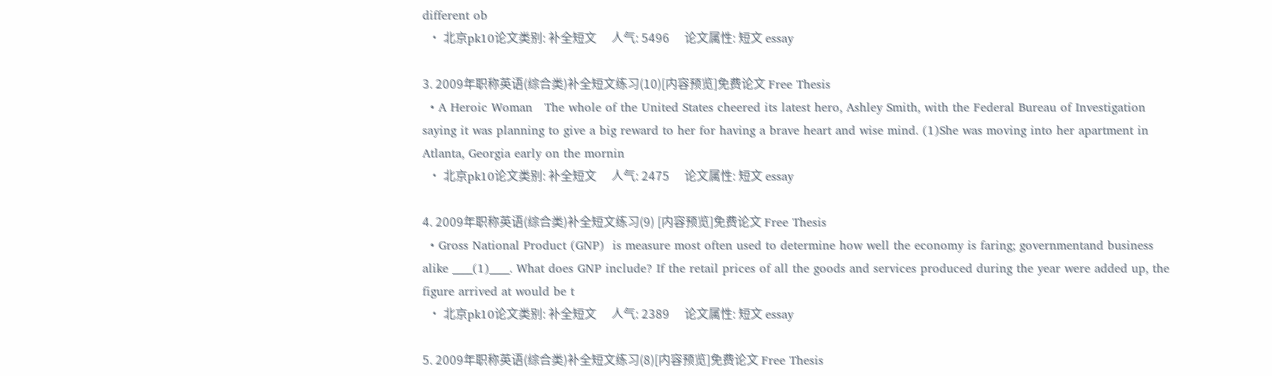different ob
  • 北京pk10论文类别: 补全短文     人气: 5496     论文属性: 短文 essay

3. 2009年职称英语(综合类)补全短文练习(10)[内容预览]免费论文 Free Thesis
  • A Heroic Woman   The whole of the United States cheered its latest hero, Ashley Smith, with the Federal Bureau of Investigation saying it was planning to give a big reward to her for having a brave heart and wise mind. (1)She was moving into her apartment in Atlanta, Georgia early on the mornin
  • 北京pk10论文类别: 补全短文     人气: 2475     论文属性: 短文 essay

4. 2009年职称英语(综合类)补全短文练习(9) [内容预览]免费论文 Free Thesis
  • Gross National Product (GNP)  is measure most often used to determine how well the economy is faring; governmentand business alike ____(1)____. What does GNP include? If the retail prices of all the goods and services produced during the year were added up, the figure arrived at would be t
  • 北京pk10论文类别: 补全短文     人气: 2389     论文属性: 短文 essay

5. 2009年职称英语(综合类)补全短文练习(8)[内容预览]免费论文 Free Thesis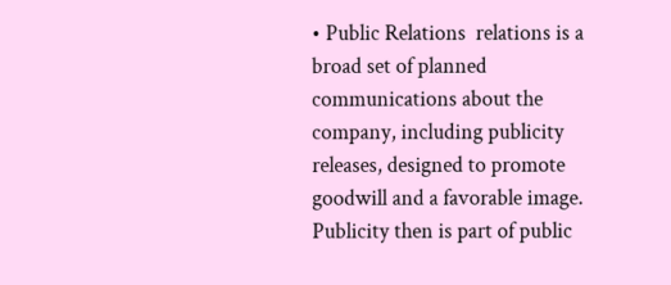• Public Relations  relations is a broad set of planned communications about the company, including publicity releases, designed to promote goodwill and a favorable image.   Publicity then is part of public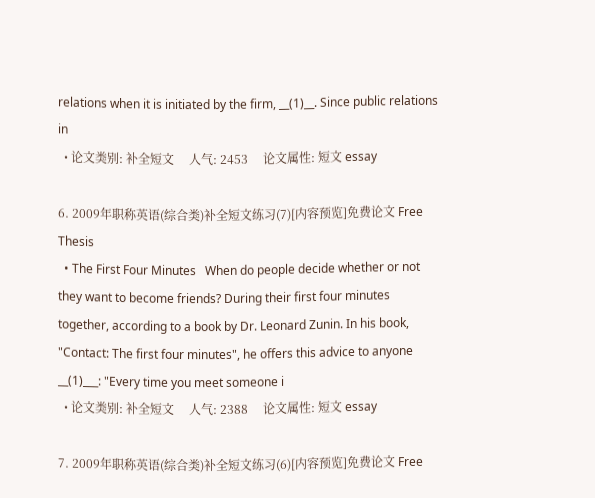relations when it is initiated by the firm, __(1)__. Since public relations in
  • 论文类别: 补全短文     人气: 2453     论文属性: 短文 essay

6. 2009年职称英语(综合类)补全短文练习(7)[内容预览]免费论文 Free Thesis
  • The First Four Minutes   When do people decide whether or not they want to become friends? During their first four minutes together, according to a book by Dr. Leonard Zunin. In his book, "Contact: The first four minutes", he offers this advice to anyone __(1)___: "Every time you meet someone i
  • 论文类别: 补全短文     人气: 2388     论文属性: 短文 essay

7. 2009年职称英语(综合类)补全短文练习(6)[内容预览]免费论文 Free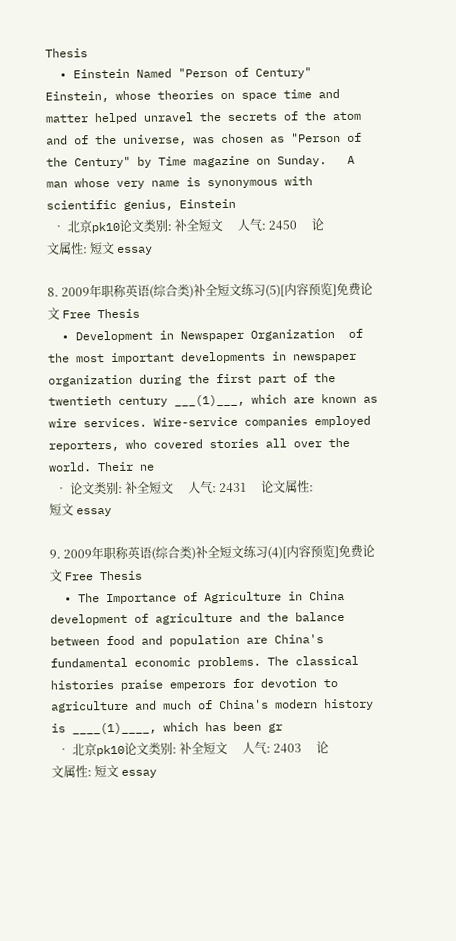Thesis
  • Einstein Named "Person of Century"  Einstein, whose theories on space time and matter helped unravel the secrets of the atom and of the universe, was chosen as "Person of the Century" by Time magazine on Sunday.   A man whose very name is synonymous with scientific genius, Einstein
  • 北京pk10论文类别: 补全短文     人气: 2450     论文属性: 短文 essay

8. 2009年职称英语(综合类)补全短文练习(5)[内容预览]免费论文 Free Thesis
  • Development in Newspaper Organization  of the most important developments in newspaper organization during the first part of the twentieth century ___(1)___, which are known as wire services. Wire-service companies employed reporters, who covered stories all over the world. Their ne
  • 论文类别: 补全短文     人气: 2431     论文属性: 短文 essay

9. 2009年职称英语(综合类)补全短文练习(4)[内容预览]免费论文 Free Thesis
  • The Importance of Agriculture in China  development of agriculture and the balance between food and population are China's fundamental economic problems. The classical histories praise emperors for devotion to agriculture and much of China's modern history is ____(1)____, which has been gr
  • 北京pk10论文类别: 补全短文     人气: 2403     论文属性: 短文 essay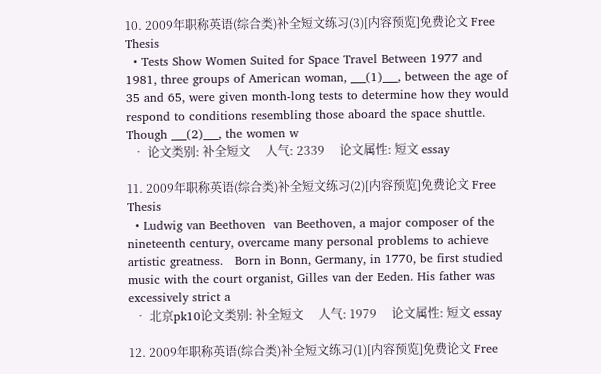10. 2009年职称英语(综合类)补全短文练习(3)[内容预览]免费论文 Free Thesis
  • Tests Show Women Suited for Space Travel Between 1977 and 1981, three groups of American woman, ___(1)___, between the age of 35 and 65, were given month-long tests to determine how they would respond to conditions resembling those aboard the space shuttle.   Though ___(2)___, the women w
  • 论文类别: 补全短文     人气: 2339     论文属性: 短文 essay

11. 2009年职称英语(综合类)补全短文练习(2)[内容预览]免费论文 Free Thesis
  • Ludwig van Beethoven  van Beethoven, a major composer of the nineteenth century, overcame many personal problems to achieve artistic greatness.   Born in Bonn, Germany, in 1770, be first studied music with the court organist, Gilles van der Eeden. His father was excessively strict a
  • 北京pk10论文类别: 补全短文     人气: 1979     论文属性: 短文 essay

12. 2009年职称英语(综合类)补全短文练习(1)[内容预览]免费论文 Free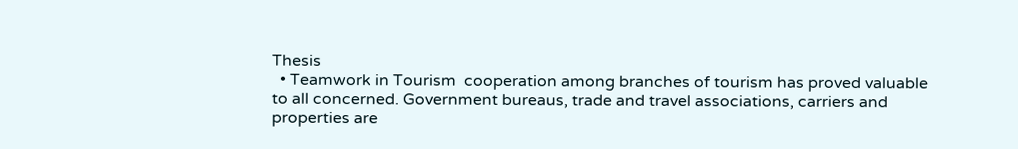Thesis
  • Teamwork in Tourism  cooperation among branches of tourism has proved valuable to all concerned. Government bureaus, trade and travel associations, carriers and properties are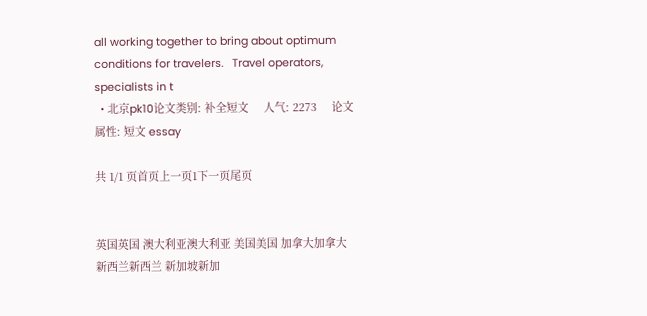all working together to bring about optimum conditions for travelers.   Travel operators, specialists in t
  • 北京pk10论文类别: 补全短文     人气: 2273     论文属性: 短文 essay

共 1/1 页首页上一页1下一页尾页


英国英国 澳大利亚澳大利亚 美国美国 加拿大加拿大 新西兰新西兰 新加坡新加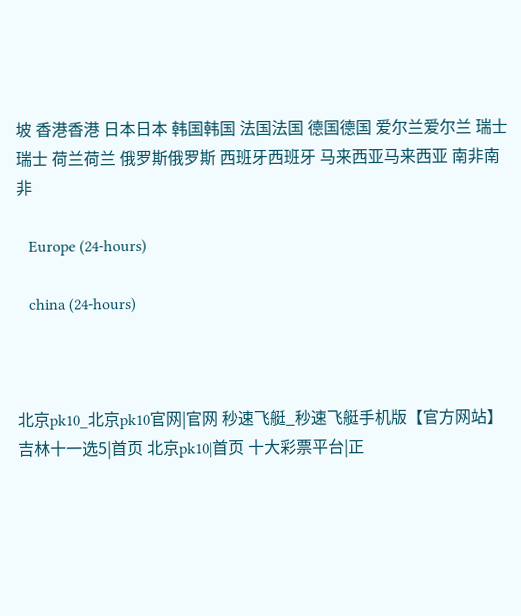坡 香港香港 日本日本 韩国韩国 法国法国 德国德国 爱尔兰爱尔兰 瑞士瑞士 荷兰荷兰 俄罗斯俄罗斯 西班牙西班牙 马来西亚马来西亚 南非南非

   Europe (24-hours)

   china (24-hours)



北京pk10_北京pk10官网|官网 秒速飞艇_秒速飞艇手机版【官方网站】 吉林十一选5|首页 北京pk10|首页 十大彩票平台|正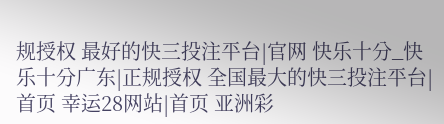规授权 最好的快三投注平台|官网 快乐十分_快乐十分广东|正规授权 全国最大的快三投注平台|首页 幸运28网站|首页 亚洲彩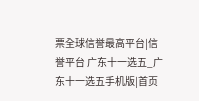票全球信誉最高平台|信誉平台 广东十一选五_广东十一选五手机版|首页